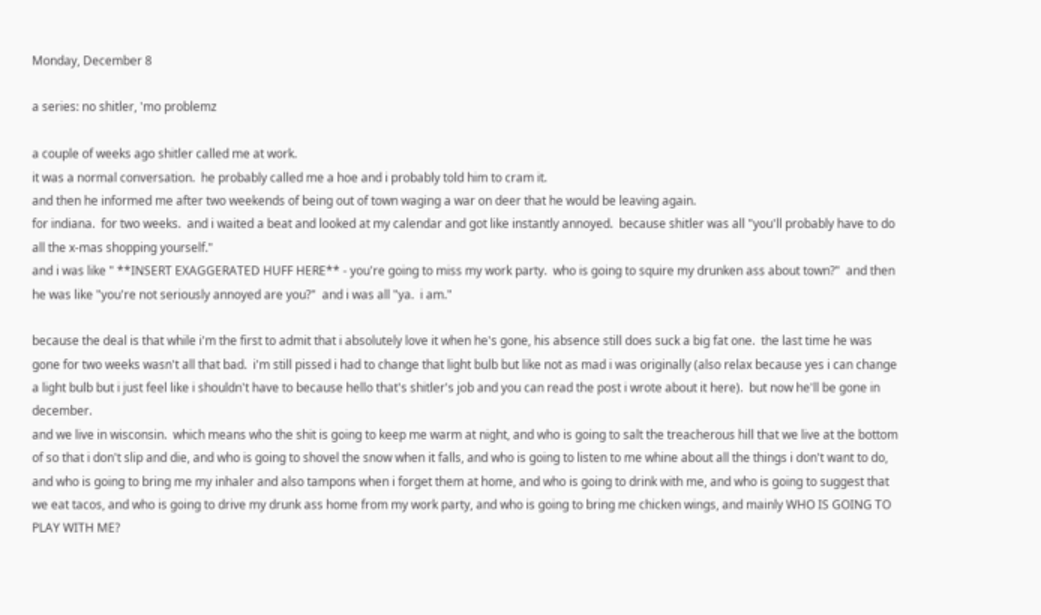Monday, December 8

a series: no shitler, 'mo problemz

a couple of weeks ago shitler called me at work.
it was a normal conversation.  he probably called me a hoe and i probably told him to cram it.
and then he informed me after two weekends of being out of town waging a war on deer that he would be leaving again.
for indiana.  for two weeks.  and i waited a beat and looked at my calendar and got like instantly annoyed.  because shitler was all "you'll probably have to do all the x-mas shopping yourself."
and i was like " **INSERT EXAGGERATED HUFF HERE** - you're going to miss my work party.  who is going to squire my drunken ass about town?"  and then he was like "you're not seriously annoyed are you?"  and i was all "ya.  i am."

because the deal is that while i'm the first to admit that i absolutely love it when he's gone, his absence still does suck a big fat one.  the last time he was gone for two weeks wasn't all that bad.  i'm still pissed i had to change that light bulb but like not as mad i was originally (also relax because yes i can change a light bulb but i just feel like i shouldn't have to because hello that's shitler's job and you can read the post i wrote about it here).  but now he'll be gone in december.
and we live in wisconsin.  which means who the shit is going to keep me warm at night, and who is going to salt the treacherous hill that we live at the bottom of so that i don't slip and die, and who is going to shovel the snow when it falls, and who is going to listen to me whine about all the things i don't want to do, and who is going to bring me my inhaler and also tampons when i forget them at home, and who is going to drink with me, and who is going to suggest that we eat tacos, and who is going to drive my drunk ass home from my work party, and who is going to bring me chicken wings, and mainly WHO IS GOING TO PLAY WITH ME?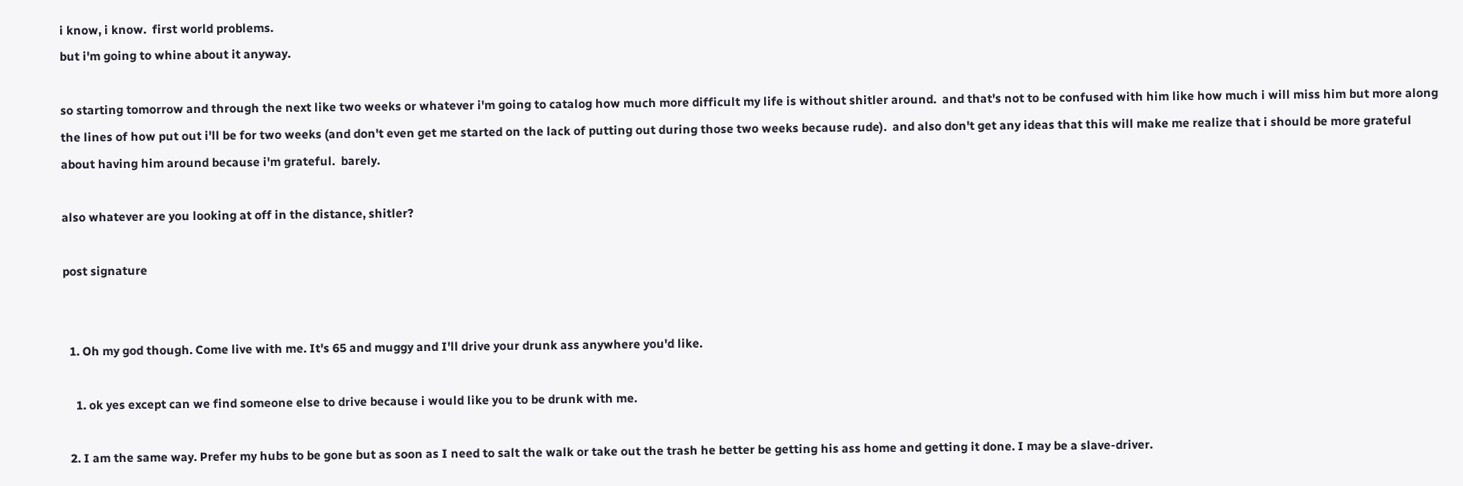i know, i know.  first world problems.
but i'm going to whine about it anyway.

so starting tomorrow and through the next like two weeks or whatever i'm going to catalog how much more difficult my life is without shitler around.  and that's not to be confused with him like how much i will miss him but more along the lines of how put out i'll be for two weeks (and don't even get me started on the lack of putting out during those two weeks because rude).  and also don't get any ideas that this will make me realize that i should be more grateful about having him around because i'm grateful.  barely.

also whatever are you looking at off in the distance, shitler?

post signature


  1. Oh my god though. Come live with me. It's 65 and muggy and I'll drive your drunk ass anywhere you'd like.

    1. ok yes except can we find someone else to drive because i would like you to be drunk with me.

  2. I am the same way. Prefer my hubs to be gone but as soon as I need to salt the walk or take out the trash he better be getting his ass home and getting it done. I may be a slave-driver.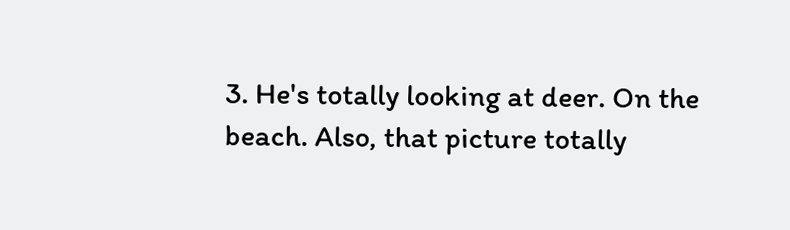3. He's totally looking at deer. On the beach. Also, that picture totally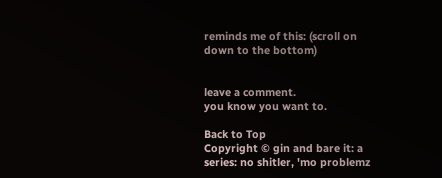reminds me of this: (scroll on down to the bottom)


leave a comment.
you know you want to.

Back to Top
Copyright © gin and bare it: a series: no shitler, 'mo problemz